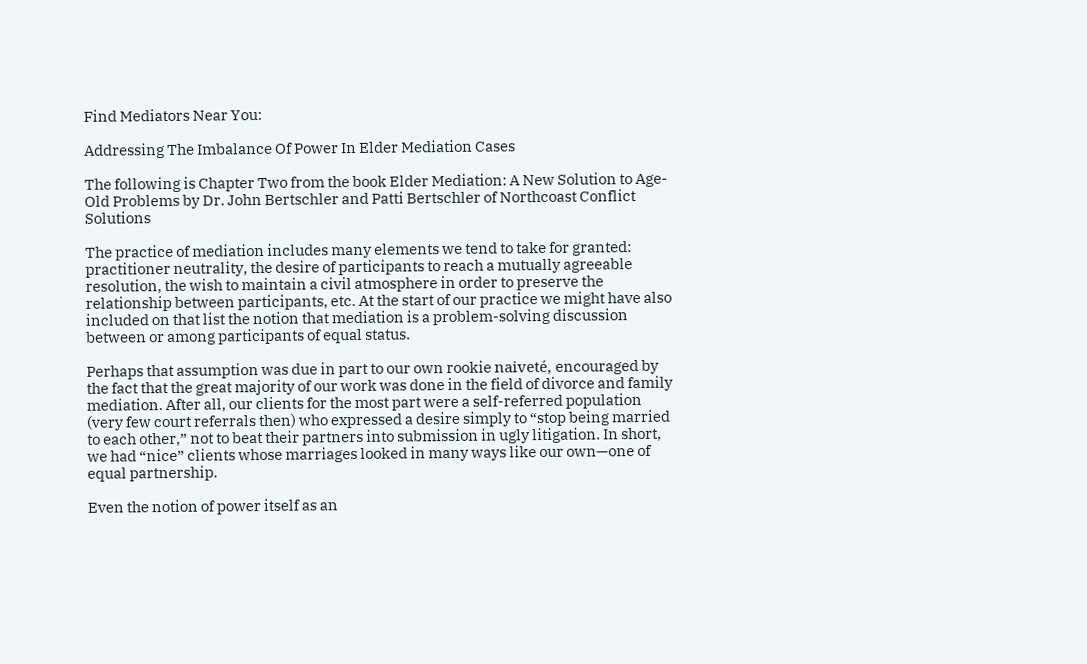Find Mediators Near You:

Addressing The Imbalance Of Power In Elder Mediation Cases

The following is Chapter Two from the book Elder Mediation: A New Solution to Age-Old Problems by Dr. John Bertschler and Patti Bertschler of Northcoast Conflict Solutions

The practice of mediation includes many elements we tend to take for granted: practitioner neutrality, the desire of participants to reach a mutually agreeable resolution, the wish to maintain a civil atmosphere in order to preserve the relationship between participants, etc. At the start of our practice we might have also included on that list the notion that mediation is a problem-solving discussion between or among participants of equal status.

Perhaps that assumption was due in part to our own rookie naiveté, encouraged by the fact that the great majority of our work was done in the field of divorce and family mediation. After all, our clients for the most part were a self-referred population (very few court referrals then) who expressed a desire simply to “stop being married to each other,” not to beat their partners into submission in ugly litigation. In short, we had “nice” clients whose marriages looked in many ways like our own—one of equal partnership.

Even the notion of power itself as an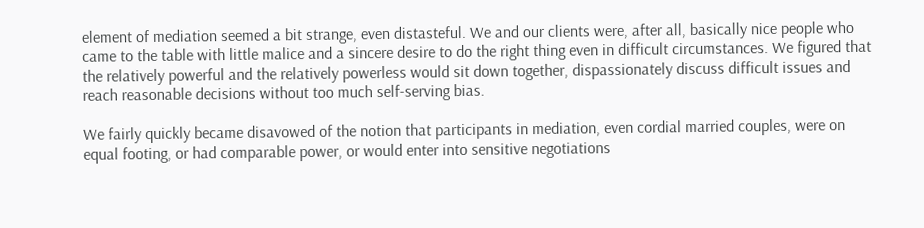element of mediation seemed a bit strange, even distasteful. We and our clients were, after all, basically nice people who came to the table with little malice and a sincere desire to do the right thing even in difficult circumstances. We figured that the relatively powerful and the relatively powerless would sit down together, dispassionately discuss difficult issues and reach reasonable decisions without too much self-serving bias.

We fairly quickly became disavowed of the notion that participants in mediation, even cordial married couples, were on equal footing, or had comparable power, or would enter into sensitive negotiations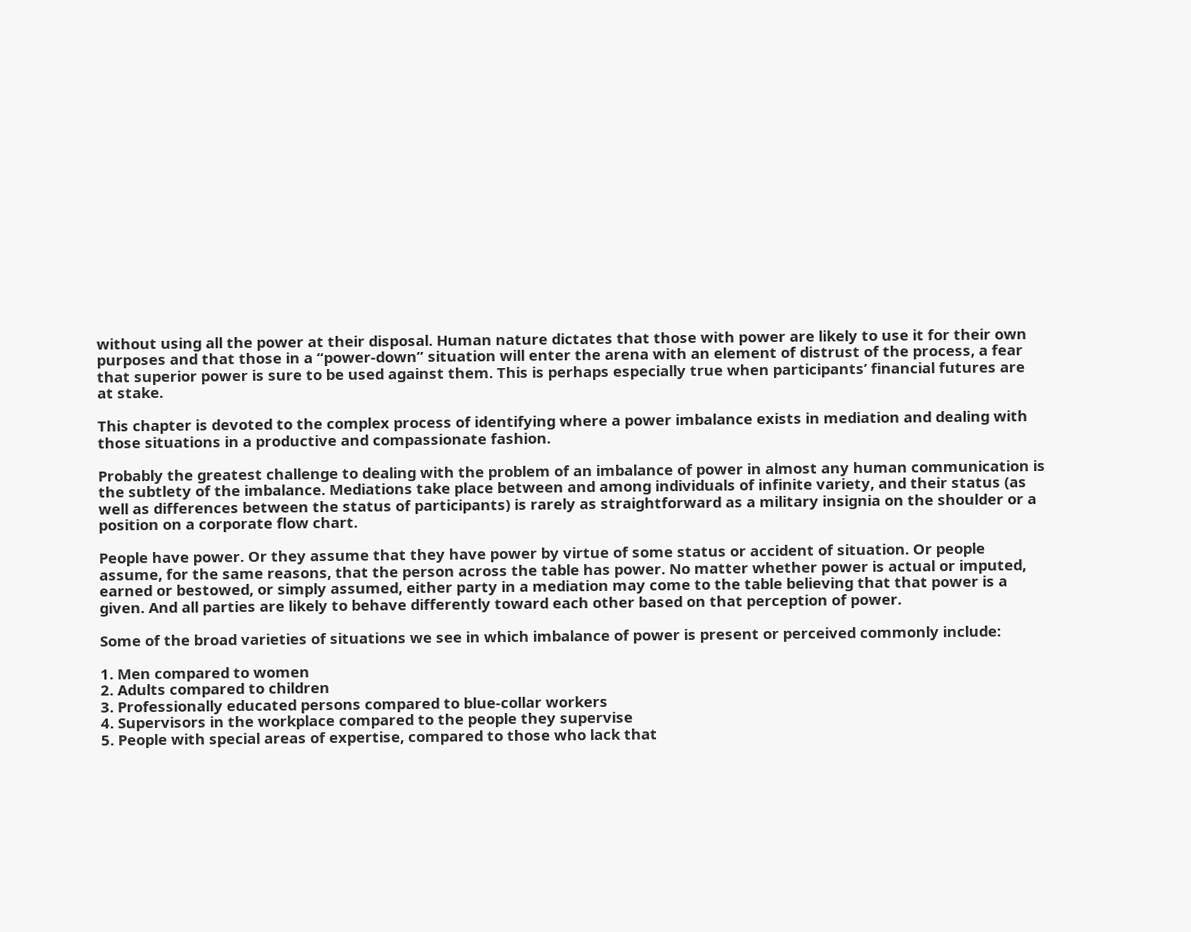without using all the power at their disposal. Human nature dictates that those with power are likely to use it for their own purposes and that those in a “power-down” situation will enter the arena with an element of distrust of the process, a fear that superior power is sure to be used against them. This is perhaps especially true when participants’ financial futures are at stake.

This chapter is devoted to the complex process of identifying where a power imbalance exists in mediation and dealing with those situations in a productive and compassionate fashion.

Probably the greatest challenge to dealing with the problem of an imbalance of power in almost any human communication is the subtlety of the imbalance. Mediations take place between and among individuals of infinite variety, and their status (as well as differences between the status of participants) is rarely as straightforward as a military insignia on the shoulder or a position on a corporate flow chart.

People have power. Or they assume that they have power by virtue of some status or accident of situation. Or people assume, for the same reasons, that the person across the table has power. No matter whether power is actual or imputed, earned or bestowed, or simply assumed, either party in a mediation may come to the table believing that that power is a given. And all parties are likely to behave differently toward each other based on that perception of power.

Some of the broad varieties of situations we see in which imbalance of power is present or perceived commonly include:

1. Men compared to women
2. Adults compared to children
3. Professionally educated persons compared to blue-collar workers
4. Supervisors in the workplace compared to the people they supervise
5. People with special areas of expertise, compared to those who lack that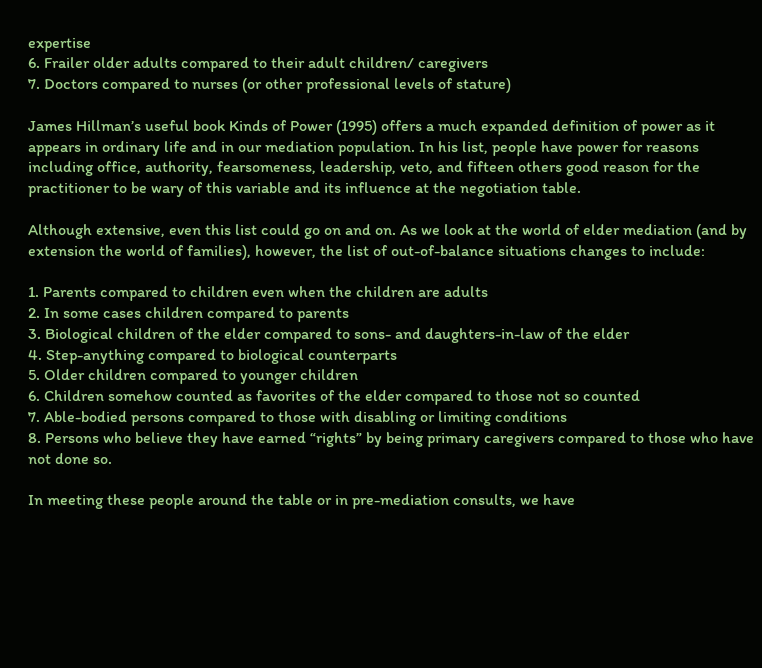expertise
6. Frailer older adults compared to their adult children/ caregivers
7. Doctors compared to nurses (or other professional levels of stature)

James Hillman’s useful book Kinds of Power (1995) offers a much expanded definition of power as it appears in ordinary life and in our mediation population. In his list, people have power for reasons including office, authority, fearsomeness, leadership, veto, and fifteen others good reason for the practitioner to be wary of this variable and its influence at the negotiation table.

Although extensive, even this list could go on and on. As we look at the world of elder mediation (and by extension the world of families), however, the list of out-of-balance situations changes to include:

1. Parents compared to children even when the children are adults
2. In some cases children compared to parents
3. Biological children of the elder compared to sons- and daughters-in-law of the elder
4. Step-anything compared to biological counterparts
5. Older children compared to younger children
6. Children somehow counted as favorites of the elder compared to those not so counted
7. Able-bodied persons compared to those with disabling or limiting conditions
8. Persons who believe they have earned “rights” by being primary caregivers compared to those who have not done so.

In meeting these people around the table or in pre-mediation consults, we have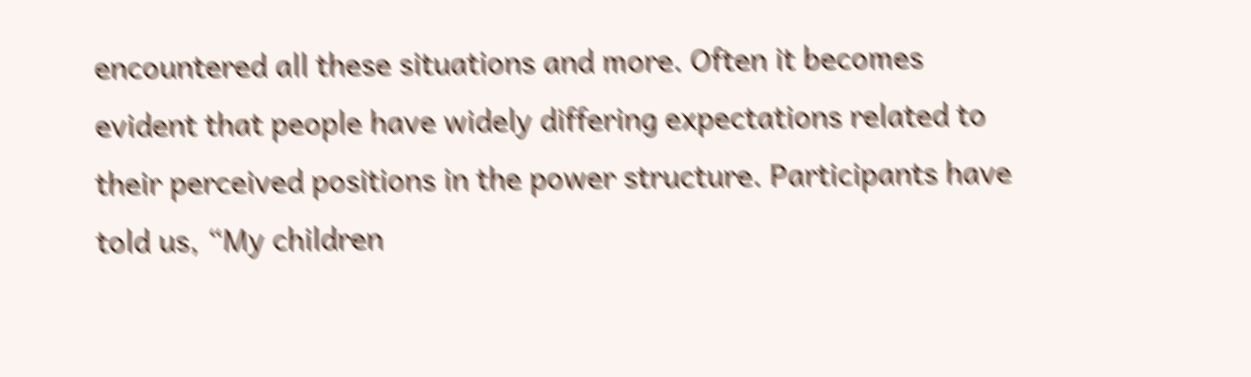encountered all these situations and more. Often it becomes evident that people have widely differing expectations related to their perceived positions in the power structure. Participants have told us, “My children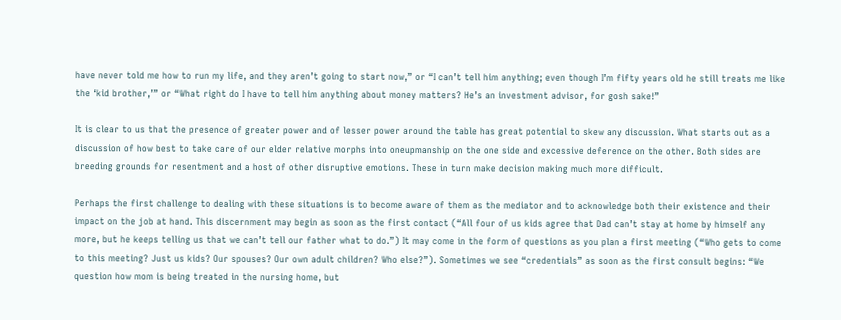have never told me how to run my life, and they aren’t going to start now,” or “I can’t tell him anything; even though I’m fifty years old he still treats me like the ‘kid brother,’” or “What right do I have to tell him anything about money matters? He’s an investment advisor, for gosh sake!”

It is clear to us that the presence of greater power and of lesser power around the table has great potential to skew any discussion. What starts out as a discussion of how best to take care of our elder relative morphs into oneupmanship on the one side and excessive deference on the other. Both sides are breeding grounds for resentment and a host of other disruptive emotions. These in turn make decision making much more difficult.

Perhaps the first challenge to dealing with these situations is to become aware of them as the mediator and to acknowledge both their existence and their impact on the job at hand. This discernment may begin as soon as the first contact (“All four of us kids agree that Dad can’t stay at home by himself any more, but he keeps telling us that we can’t tell our father what to do.”) It may come in the form of questions as you plan a first meeting (“Who gets to come to this meeting? Just us kids? Our spouses? Our own adult children? Who else?”). Sometimes we see “credentials” as soon as the first consult begins: “We question how mom is being treated in the nursing home, but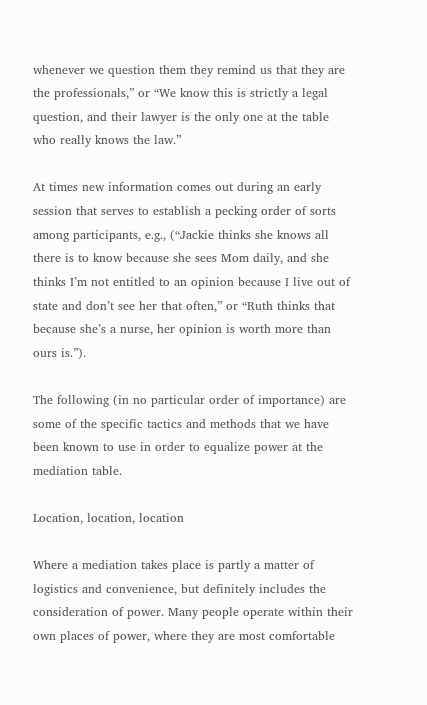whenever we question them they remind us that they are the professionals,” or “We know this is strictly a legal question, and their lawyer is the only one at the table who really knows the law.”

At times new information comes out during an early session that serves to establish a pecking order of sorts among participants, e.g., (“Jackie thinks she knows all there is to know because she sees Mom daily, and she thinks I’m not entitled to an opinion because I live out of state and don’t see her that often,” or “Ruth thinks that because she’s a nurse, her opinion is worth more than ours is.”).

The following (in no particular order of importance) are some of the specific tactics and methods that we have been known to use in order to equalize power at the mediation table.

Location, location, location

Where a mediation takes place is partly a matter of logistics and convenience, but definitely includes the consideration of power. Many people operate within their own places of power, where they are most comfortable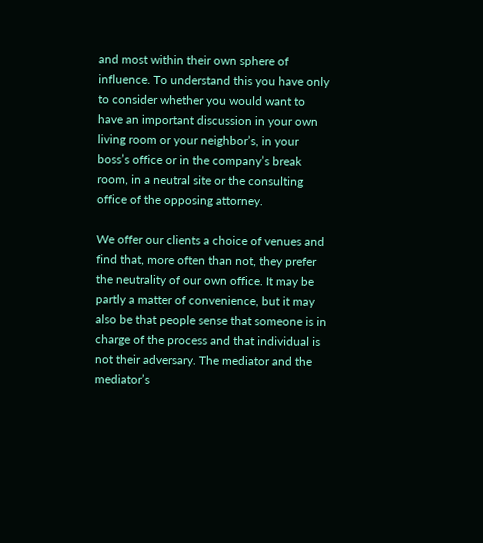and most within their own sphere of influence. To understand this you have only to consider whether you would want to have an important discussion in your own living room or your neighbor’s, in your boss’s office or in the company’s break room, in a neutral site or the consulting office of the opposing attorney.

We offer our clients a choice of venues and find that, more often than not, they prefer the neutrality of our own office. It may be partly a matter of convenience, but it may also be that people sense that someone is in charge of the process and that individual is not their adversary. The mediator and the mediator’s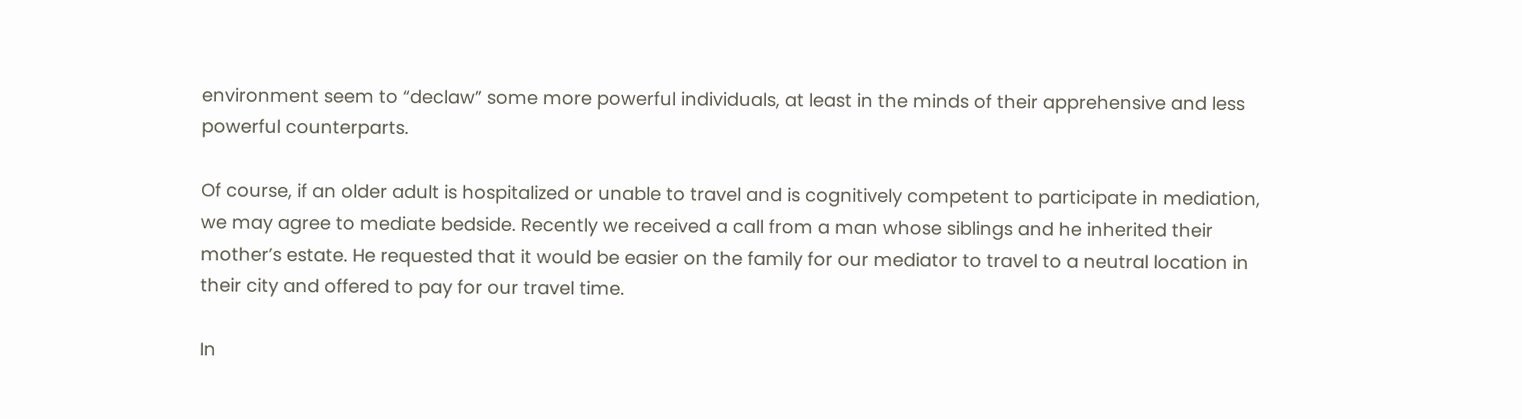environment seem to “declaw” some more powerful individuals, at least in the minds of their apprehensive and less powerful counterparts.

Of course, if an older adult is hospitalized or unable to travel and is cognitively competent to participate in mediation, we may agree to mediate bedside. Recently we received a call from a man whose siblings and he inherited their mother’s estate. He requested that it would be easier on the family for our mediator to travel to a neutral location in their city and offered to pay for our travel time.

In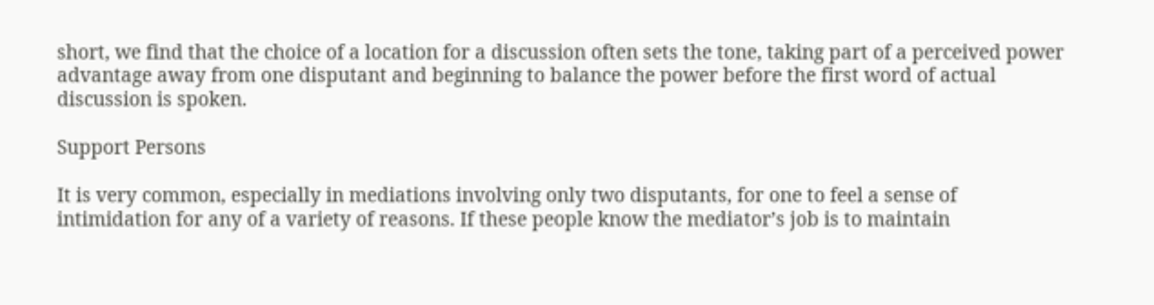short, we find that the choice of a location for a discussion often sets the tone, taking part of a perceived power advantage away from one disputant and beginning to balance the power before the first word of actual discussion is spoken.

Support Persons

It is very common, especially in mediations involving only two disputants, for one to feel a sense of intimidation for any of a variety of reasons. If these people know the mediator’s job is to maintain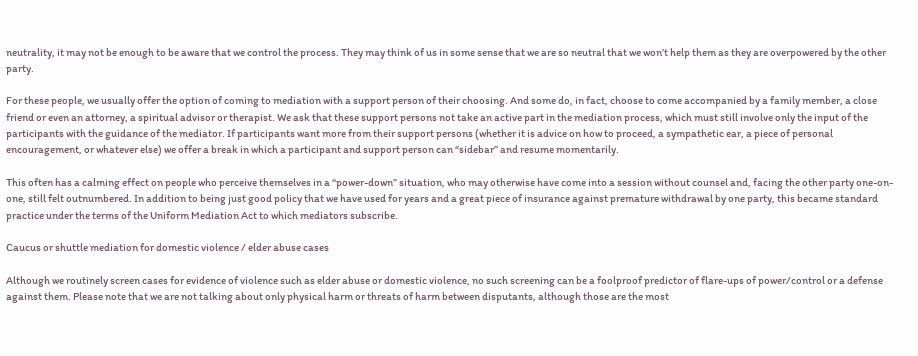neutrality, it may not be enough to be aware that we control the process. They may think of us in some sense that we are so neutral that we won’t help them as they are overpowered by the other party.

For these people, we usually offer the option of coming to mediation with a support person of their choosing. And some do, in fact, choose to come accompanied by a family member, a close friend or even an attorney, a spiritual advisor or therapist. We ask that these support persons not take an active part in the mediation process, which must still involve only the input of the participants with the guidance of the mediator. If participants want more from their support persons (whether it is advice on how to proceed, a sympathetic ear, a piece of personal encouragement, or whatever else) we offer a break in which a participant and support person can “sidebar” and resume momentarily.

This often has a calming effect on people who perceive themselves in a “power-down” situation, who may otherwise have come into a session without counsel and, facing the other party one-on-one, still felt outnumbered. In addition to being just good policy that we have used for years and a great piece of insurance against premature withdrawal by one party, this became standard practice under the terms of the Uniform Mediation Act to which mediators subscribe.

Caucus or shuttle mediation for domestic violence / elder abuse cases

Although we routinely screen cases for evidence of violence such as elder abuse or domestic violence, no such screening can be a foolproof predictor of flare-ups of power/control or a defense against them. Please note that we are not talking about only physical harm or threats of harm between disputants, although those are the most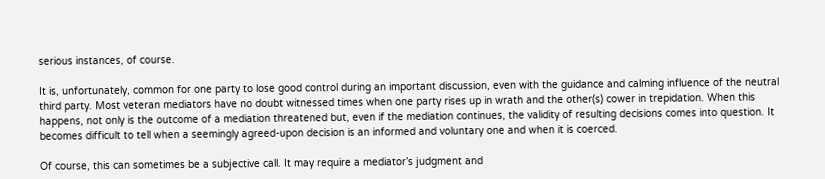serious instances, of course.

It is, unfortunately, common for one party to lose good control during an important discussion, even with the guidance and calming influence of the neutral third party. Most veteran mediators have no doubt witnessed times when one party rises up in wrath and the other(s) cower in trepidation. When this happens, not only is the outcome of a mediation threatened but, even if the mediation continues, the validity of resulting decisions comes into question. It becomes difficult to tell when a seemingly agreed-upon decision is an informed and voluntary one and when it is coerced.

Of course, this can sometimes be a subjective call. It may require a mediator’s judgment and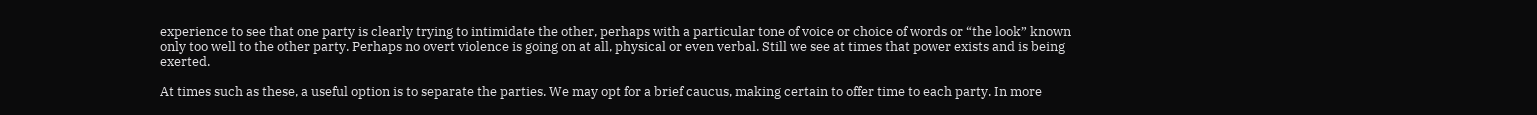experience to see that one party is clearly trying to intimidate the other, perhaps with a particular tone of voice or choice of words or “the look” known only too well to the other party. Perhaps no overt violence is going on at all, physical or even verbal. Still we see at times that power exists and is being exerted.

At times such as these, a useful option is to separate the parties. We may opt for a brief caucus, making certain to offer time to each party. In more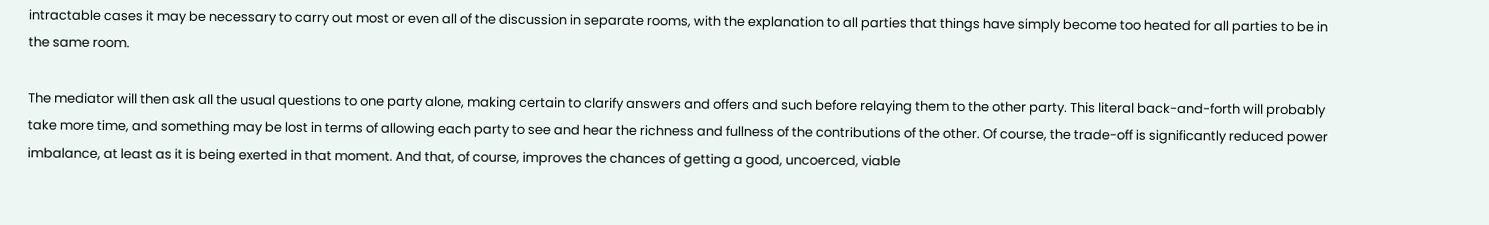intractable cases it may be necessary to carry out most or even all of the discussion in separate rooms, with the explanation to all parties that things have simply become too heated for all parties to be in the same room.

The mediator will then ask all the usual questions to one party alone, making certain to clarify answers and offers and such before relaying them to the other party. This literal back-and-forth will probably take more time, and something may be lost in terms of allowing each party to see and hear the richness and fullness of the contributions of the other. Of course, the trade-off is significantly reduced power imbalance, at least as it is being exerted in that moment. And that, of course, improves the chances of getting a good, uncoerced, viable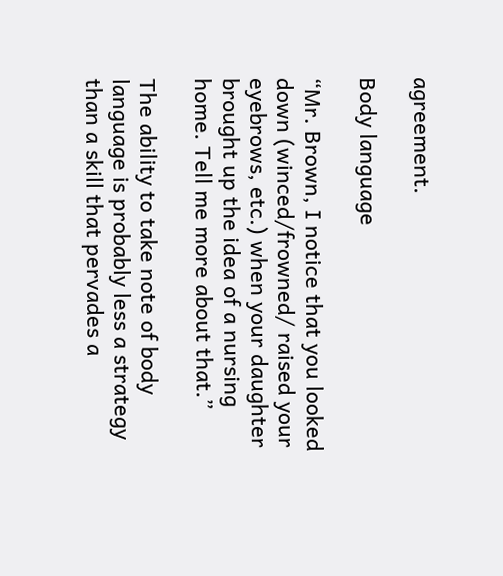agreement.

Body language

“Mr. Brown, I notice that you looked down (winced/frowned/ raised your eyebrows, etc.) when your daughter brought up the idea of a nursing home. Tell me more about that.”

The ability to take note of body language is probably less a strategy than a skill that pervades a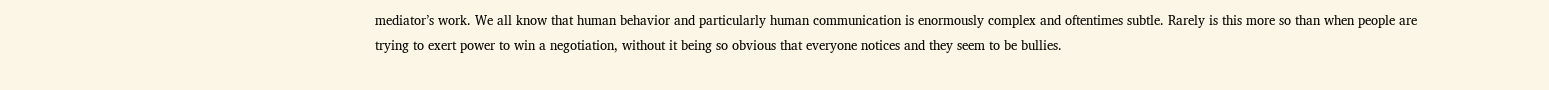mediator’s work. We all know that human behavior and particularly human communication is enormously complex and oftentimes subtle. Rarely is this more so than when people are trying to exert power to win a negotiation, without it being so obvious that everyone notices and they seem to be bullies.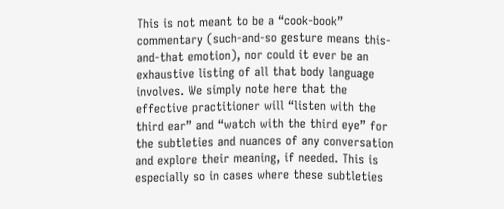This is not meant to be a “cook-book” commentary (such-and-so gesture means this-and-that emotion), nor could it ever be an exhaustive listing of all that body language involves. We simply note here that the effective practitioner will “listen with the third ear” and “watch with the third eye” for the subtleties and nuances of any conversation and explore their meaning, if needed. This is especially so in cases where these subtleties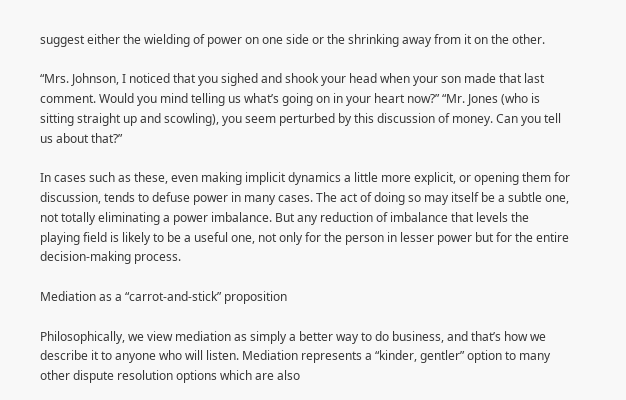suggest either the wielding of power on one side or the shrinking away from it on the other.

“Mrs. Johnson, I noticed that you sighed and shook your head when your son made that last comment. Would you mind telling us what’s going on in your heart now?” “Mr. Jones (who is sitting straight up and scowling), you seem perturbed by this discussion of money. Can you tell us about that?”

In cases such as these, even making implicit dynamics a little more explicit, or opening them for discussion, tends to defuse power in many cases. The act of doing so may itself be a subtle one, not totally eliminating a power imbalance. But any reduction of imbalance that levels the playing field is likely to be a useful one, not only for the person in lesser power but for the entire decision-making process.

Mediation as a “carrot-and-stick” proposition

Philosophically, we view mediation as simply a better way to do business, and that’s how we describe it to anyone who will listen. Mediation represents a “kinder, gentler” option to many other dispute resolution options which are also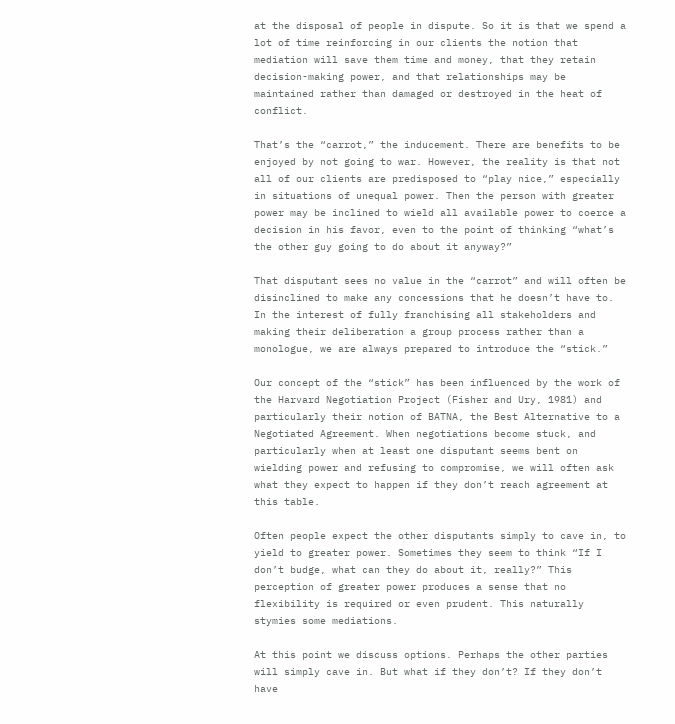at the disposal of people in dispute. So it is that we spend a lot of time reinforcing in our clients the notion that mediation will save them time and money, that they retain decision-making power, and that relationships may be maintained rather than damaged or destroyed in the heat of conflict.

That’s the “carrot,” the inducement. There are benefits to be enjoyed by not going to war. However, the reality is that not all of our clients are predisposed to “play nice,” especially in situations of unequal power. Then the person with greater power may be inclined to wield all available power to coerce a decision in his favor, even to the point of thinking “what’s the other guy going to do about it anyway?”

That disputant sees no value in the “carrot” and will often be disinclined to make any concessions that he doesn’t have to. In the interest of fully franchising all stakeholders and making their deliberation a group process rather than a monologue, we are always prepared to introduce the “stick.”

Our concept of the “stick” has been influenced by the work of the Harvard Negotiation Project (Fisher and Ury, 1981) and particularly their notion of BATNA, the Best Alternative to a Negotiated Agreement. When negotiations become stuck, and particularly when at least one disputant seems bent on wielding power and refusing to compromise, we will often ask what they expect to happen if they don’t reach agreement at this table.

Often people expect the other disputants simply to cave in, to yield to greater power. Sometimes they seem to think “If I don’t budge, what can they do about it, really?” This perception of greater power produces a sense that no flexibility is required or even prudent. This naturally stymies some mediations.

At this point we discuss options. Perhaps the other parties will simply cave in. But what if they don’t? If they don’t have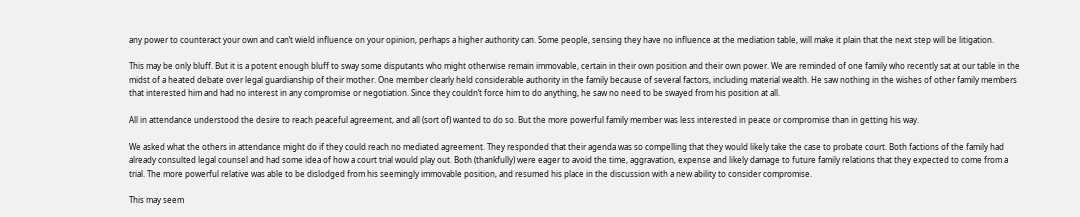any power to counteract your own and can’t wield influence on your opinion, perhaps a higher authority can. Some people, sensing they have no influence at the mediation table, will make it plain that the next step will be litigation.

This may be only bluff. But it is a potent enough bluff to sway some disputants who might otherwise remain immovable, certain in their own position and their own power. We are reminded of one family who recently sat at our table in the midst of a heated debate over legal guardianship of their mother. One member clearly held considerable authority in the family because of several factors, including material wealth. He saw nothing in the wishes of other family members that interested him and had no interest in any compromise or negotiation. Since they couldn’t force him to do anything, he saw no need to be swayed from his position at all.

All in attendance understood the desire to reach peaceful agreement, and all (sort of) wanted to do so. But the more powerful family member was less interested in peace or compromise than in getting his way.

We asked what the others in attendance might do if they could reach no mediated agreement. They responded that their agenda was so compelling that they would likely take the case to probate court. Both factions of the family had already consulted legal counsel and had some idea of how a court trial would play out. Both (thankfully) were eager to avoid the time, aggravation, expense and likely damage to future family relations that they expected to come from a trial. The more powerful relative was able to be dislodged from his seemingly immovable position, and resumed his place in the discussion with a new ability to consider compromise.

This may seem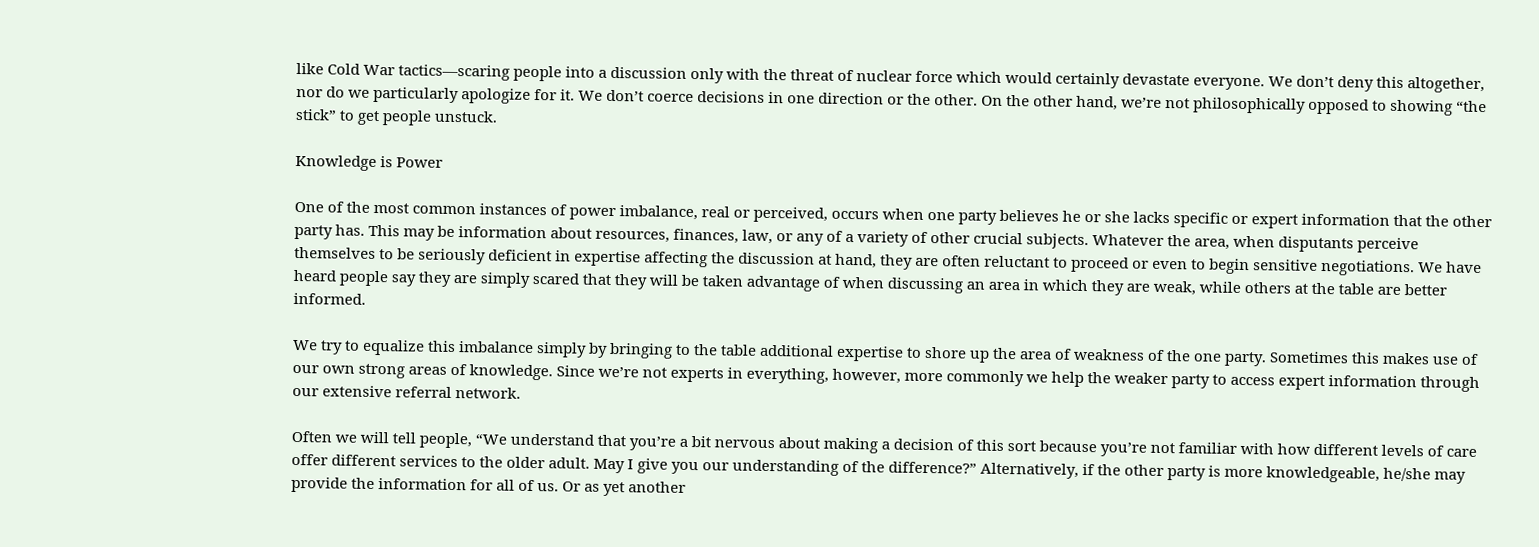like Cold War tactics—scaring people into a discussion only with the threat of nuclear force which would certainly devastate everyone. We don’t deny this altogether, nor do we particularly apologize for it. We don’t coerce decisions in one direction or the other. On the other hand, we’re not philosophically opposed to showing “the stick” to get people unstuck.

Knowledge is Power

One of the most common instances of power imbalance, real or perceived, occurs when one party believes he or she lacks specific or expert information that the other party has. This may be information about resources, finances, law, or any of a variety of other crucial subjects. Whatever the area, when disputants perceive themselves to be seriously deficient in expertise affecting the discussion at hand, they are often reluctant to proceed or even to begin sensitive negotiations. We have heard people say they are simply scared that they will be taken advantage of when discussing an area in which they are weak, while others at the table are better informed.

We try to equalize this imbalance simply by bringing to the table additional expertise to shore up the area of weakness of the one party. Sometimes this makes use of our own strong areas of knowledge. Since we’re not experts in everything, however, more commonly we help the weaker party to access expert information through our extensive referral network.

Often we will tell people, “We understand that you’re a bit nervous about making a decision of this sort because you’re not familiar with how different levels of care offer different services to the older adult. May I give you our understanding of the difference?” Alternatively, if the other party is more knowledgeable, he/she may provide the information for all of us. Or as yet another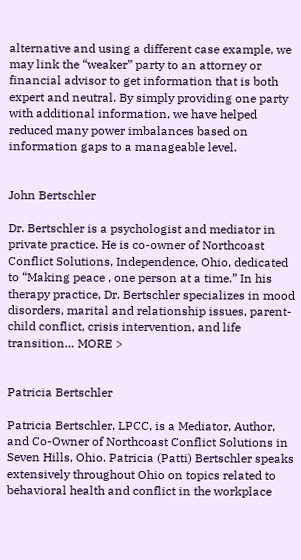alternative and using a different case example, we may link the “weaker” party to an attorney or financial advisor to get information that is both expert and neutral. By simply providing one party with additional information, we have helped reduced many power imbalances based on information gaps to a manageable level.


John Bertschler

Dr. Bertschler is a psychologist and mediator in private practice. He is co-owner of Northcoast Conflict Solutions, Independence, Ohio, dedicated to “Making peace , one person at a time.” In his therapy practice, Dr. Bertschler specializes in mood disorders, marital and relationship issues, parent-child conflict, crisis intervention, and life transition… MORE >


Patricia Bertschler

Patricia Bertschler, LPCC, is a Mediator, Author, and Co-Owner of Northcoast Conflict Solutions in Seven Hills, Ohio. Patricia (Patti) Bertschler speaks extensively throughout Ohio on topics related to behavioral health and conflict in the workplace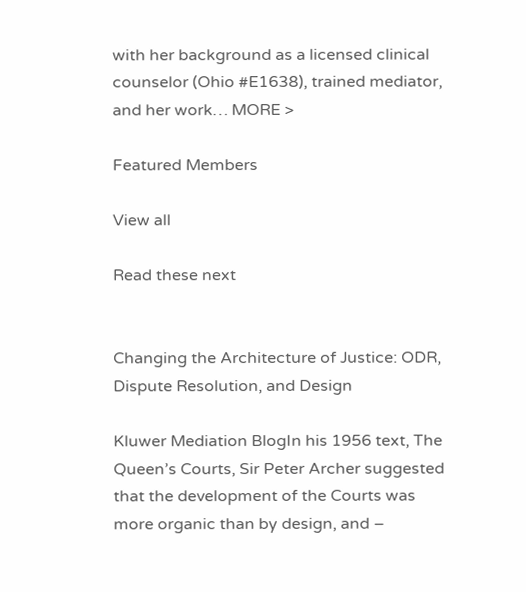with her background as a licensed clinical counselor (Ohio #E1638), trained mediator, and her work… MORE >

Featured Members

View all

Read these next


Changing the Architecture of Justice: ODR, Dispute Resolution, and Design

Kluwer Mediation BlogIn his 1956 text, The Queen’s Courts, Sir Peter Archer suggested that the development of the Courts was more organic than by design, and –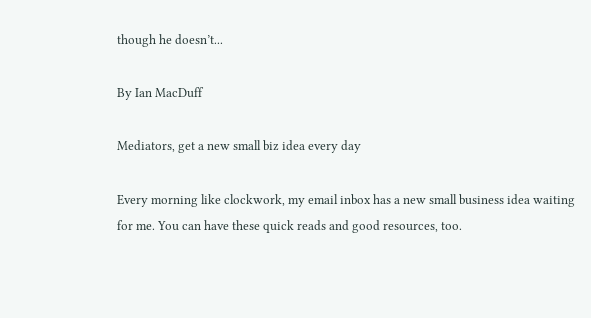though he doesn’t...

By Ian MacDuff

Mediators, get a new small biz idea every day

Every morning like clockwork, my email inbox has a new small business idea waiting for me. You can have these quick reads and good resources, too.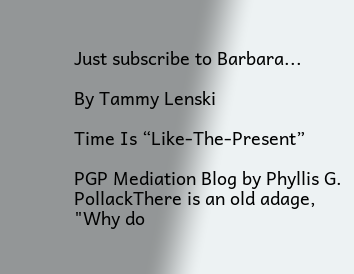Just subscribe to Barbara...

By Tammy Lenski

Time Is “Like-The-Present”

PGP Mediation Blog by Phyllis G. PollackThere is an old adage, "Why do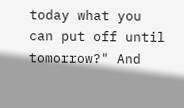today what you can put off until tomorrow?" And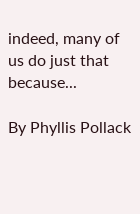indeed, many of us do just that because...

By Phyllis Pollack